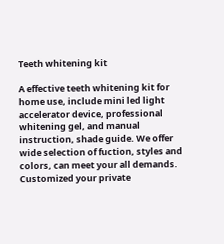Teeth whitening kit

A effective teeth whitening kit for home use, include mini led light accelerator device, professional whitening gel, and manual instruction, shade guide. We offer wide selection of fuction, styles and colors, can meet your all demands. Customized your private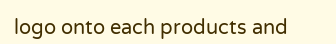logo onto each products and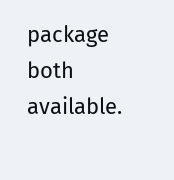package both available.